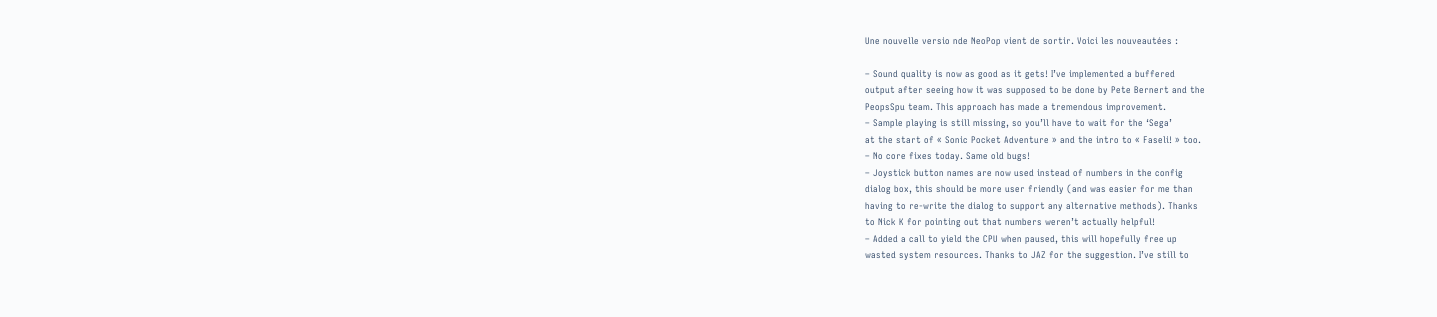Une nouvelle versio nde NeoPop vient de sortir. Voici les nouveautées :

– Sound quality is now as good as it gets! I’ve implemented a buffered
output after seeing how it was supposed to be done by Pete Bernert and the
PeopsSpu team. This approach has made a tremendous improvement.
– Sample playing is still missing, so you’ll have to wait for the ‘Sega’
at the start of « Sonic Pocket Adventure » and the intro to « Faseli! » too.
– No core fixes today. Same old bugs!
– Joystick button names are now used instead of numbers in the config
dialog box, this should be more user friendly (and was easier for me than
having to re-write the dialog to support any alternative methods). Thanks
to Nick K for pointing out that numbers weren’t actually helpful!
– Added a call to yield the CPU when paused, this will hopefully free up
wasted system resources. Thanks to JAZ for the suggestion. I’ve still to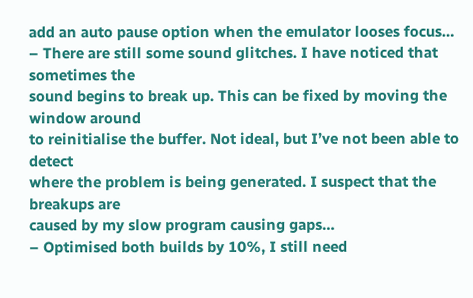add an auto pause option when the emulator looses focus…
– There are still some sound glitches. I have noticed that sometimes the
sound begins to break up. This can be fixed by moving the window around
to reinitialise the buffer. Not ideal, but I’ve not been able to detect
where the problem is being generated. I suspect that the breakups are
caused by my slow program causing gaps…
– Optimised both builds by 10%, I still need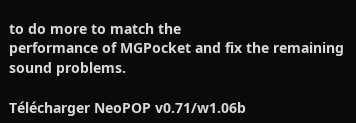to do more to match the
performance of MGPocket and fix the remaining sound problems.

Télécharger NeoPOP v0.71/w1.06b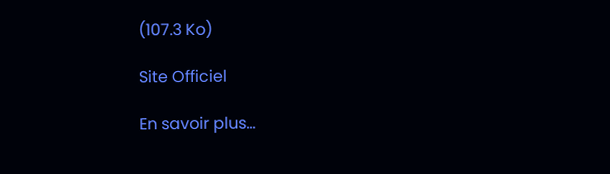(107.3 Ko)

Site Officiel

En savoir plus…